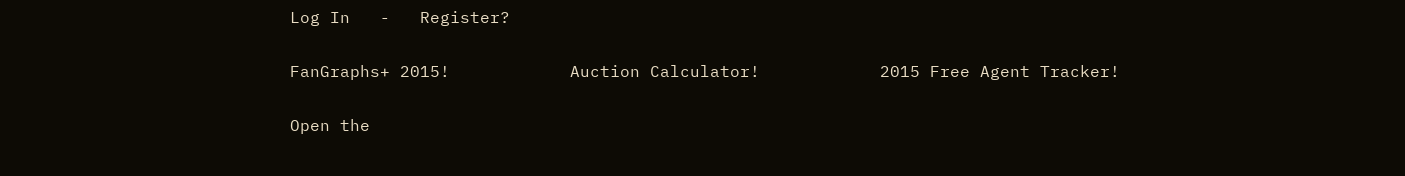Log In   -   Register?

FanGraphs+ 2015!            Auction Calculator!            2015 Free Agent Tracker!

Open the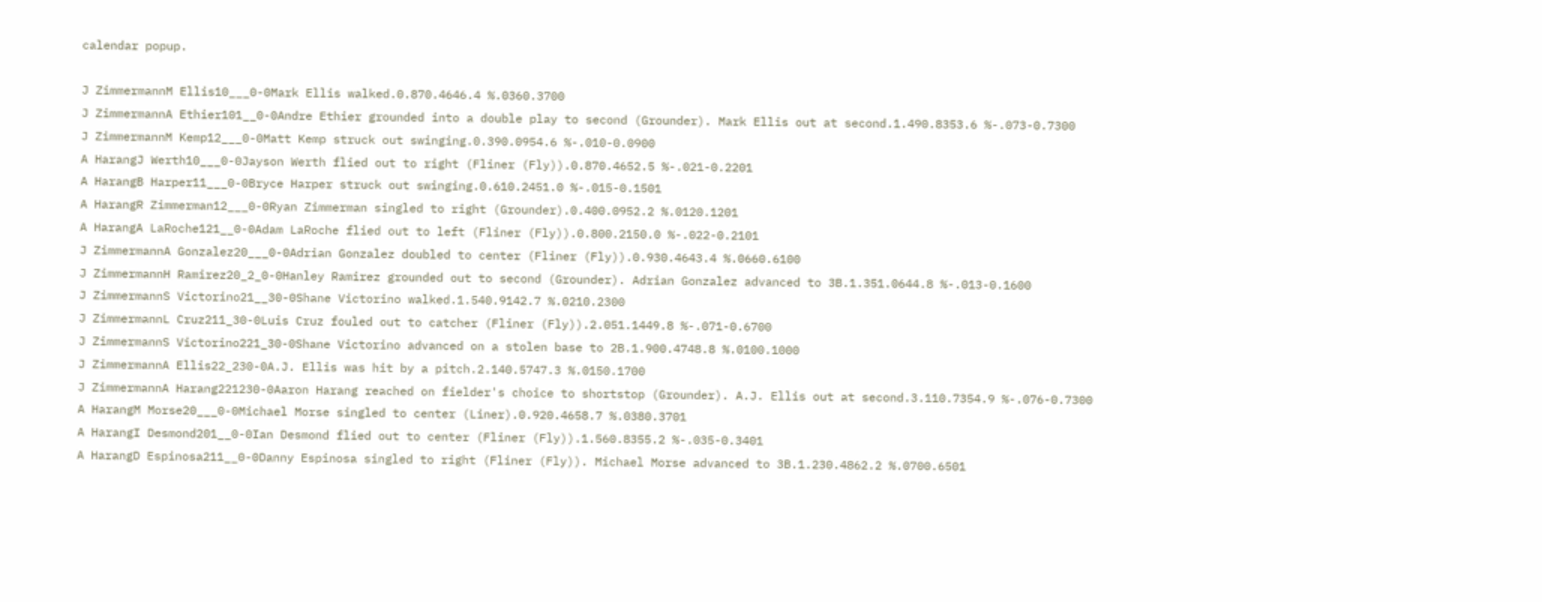calendar popup.

J ZimmermannM Ellis10___0-0Mark Ellis walked.0.870.4646.4 %.0360.3700
J ZimmermannA Ethier101__0-0Andre Ethier grounded into a double play to second (Grounder). Mark Ellis out at second.1.490.8353.6 %-.073-0.7300
J ZimmermannM Kemp12___0-0Matt Kemp struck out swinging.0.390.0954.6 %-.010-0.0900
A HarangJ Werth10___0-0Jayson Werth flied out to right (Fliner (Fly)).0.870.4652.5 %-.021-0.2201
A HarangB Harper11___0-0Bryce Harper struck out swinging.0.610.2451.0 %-.015-0.1501
A HarangR Zimmerman12___0-0Ryan Zimmerman singled to right (Grounder).0.400.0952.2 %.0120.1201
A HarangA LaRoche121__0-0Adam LaRoche flied out to left (Fliner (Fly)).0.800.2150.0 %-.022-0.2101
J ZimmermannA Gonzalez20___0-0Adrian Gonzalez doubled to center (Fliner (Fly)).0.930.4643.4 %.0660.6100
J ZimmermannH Ramirez20_2_0-0Hanley Ramirez grounded out to second (Grounder). Adrian Gonzalez advanced to 3B.1.351.0644.8 %-.013-0.1600
J ZimmermannS Victorino21__30-0Shane Victorino walked.1.540.9142.7 %.0210.2300
J ZimmermannL Cruz211_30-0Luis Cruz fouled out to catcher (Fliner (Fly)).2.051.1449.8 %-.071-0.6700
J ZimmermannS Victorino221_30-0Shane Victorino advanced on a stolen base to 2B.1.900.4748.8 %.0100.1000
J ZimmermannA Ellis22_230-0A.J. Ellis was hit by a pitch.2.140.5747.3 %.0150.1700
J ZimmermannA Harang221230-0Aaron Harang reached on fielder's choice to shortstop (Grounder). A.J. Ellis out at second.3.110.7354.9 %-.076-0.7300
A HarangM Morse20___0-0Michael Morse singled to center (Liner).0.920.4658.7 %.0380.3701
A HarangI Desmond201__0-0Ian Desmond flied out to center (Fliner (Fly)).1.560.8355.2 %-.035-0.3401
A HarangD Espinosa211__0-0Danny Espinosa singled to right (Fliner (Fly)). Michael Morse advanced to 3B.1.230.4862.2 %.0700.6501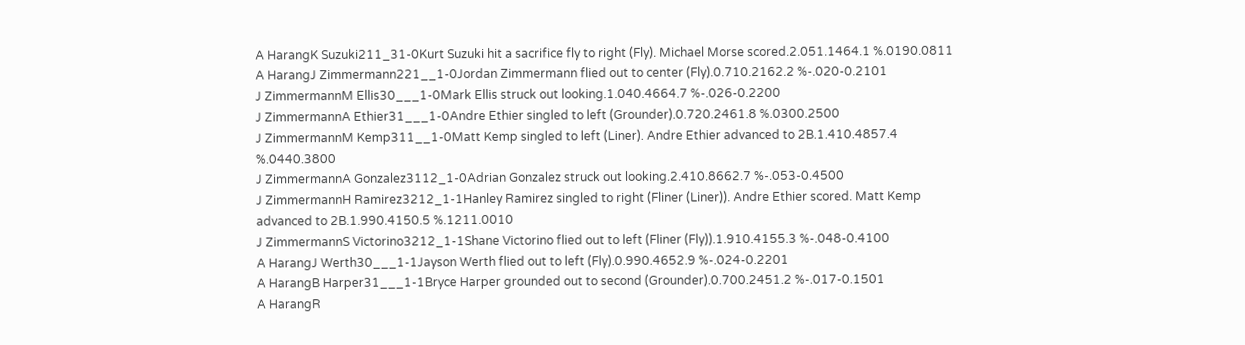A HarangK Suzuki211_31-0Kurt Suzuki hit a sacrifice fly to right (Fly). Michael Morse scored.2.051.1464.1 %.0190.0811
A HarangJ Zimmermann221__1-0Jordan Zimmermann flied out to center (Fly).0.710.2162.2 %-.020-0.2101
J ZimmermannM Ellis30___1-0Mark Ellis struck out looking.1.040.4664.7 %-.026-0.2200
J ZimmermannA Ethier31___1-0Andre Ethier singled to left (Grounder).0.720.2461.8 %.0300.2500
J ZimmermannM Kemp311__1-0Matt Kemp singled to left (Liner). Andre Ethier advanced to 2B.1.410.4857.4 %.0440.3800
J ZimmermannA Gonzalez3112_1-0Adrian Gonzalez struck out looking.2.410.8662.7 %-.053-0.4500
J ZimmermannH Ramirez3212_1-1Hanley Ramirez singled to right (Fliner (Liner)). Andre Ethier scored. Matt Kemp advanced to 2B.1.990.4150.5 %.1211.0010
J ZimmermannS Victorino3212_1-1Shane Victorino flied out to left (Fliner (Fly)).1.910.4155.3 %-.048-0.4100
A HarangJ Werth30___1-1Jayson Werth flied out to left (Fly).0.990.4652.9 %-.024-0.2201
A HarangB Harper31___1-1Bryce Harper grounded out to second (Grounder).0.700.2451.2 %-.017-0.1501
A HarangR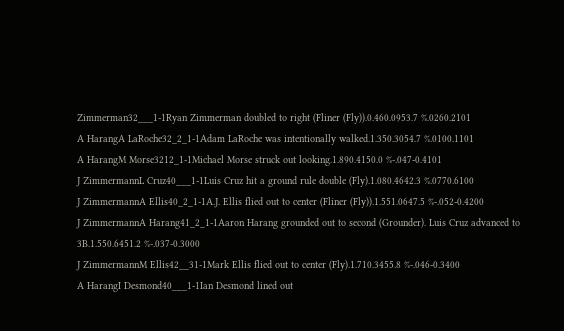Zimmerman32___1-1Ryan Zimmerman doubled to right (Fliner (Fly)).0.460.0953.7 %.0260.2101
A HarangA LaRoche32_2_1-1Adam LaRoche was intentionally walked.1.350.3054.7 %.0100.1101
A HarangM Morse3212_1-1Michael Morse struck out looking.1.890.4150.0 %-.047-0.4101
J ZimmermannL Cruz40___1-1Luis Cruz hit a ground rule double (Fly).1.080.4642.3 %.0770.6100
J ZimmermannA Ellis40_2_1-1A.J. Ellis flied out to center (Fliner (Fly)).1.551.0647.5 %-.052-0.4200
J ZimmermannA Harang41_2_1-1Aaron Harang grounded out to second (Grounder). Luis Cruz advanced to 3B.1.550.6451.2 %-.037-0.3000
J ZimmermannM Ellis42__31-1Mark Ellis flied out to center (Fly).1.710.3455.8 %-.046-0.3400
A HarangI Desmond40___1-1Ian Desmond lined out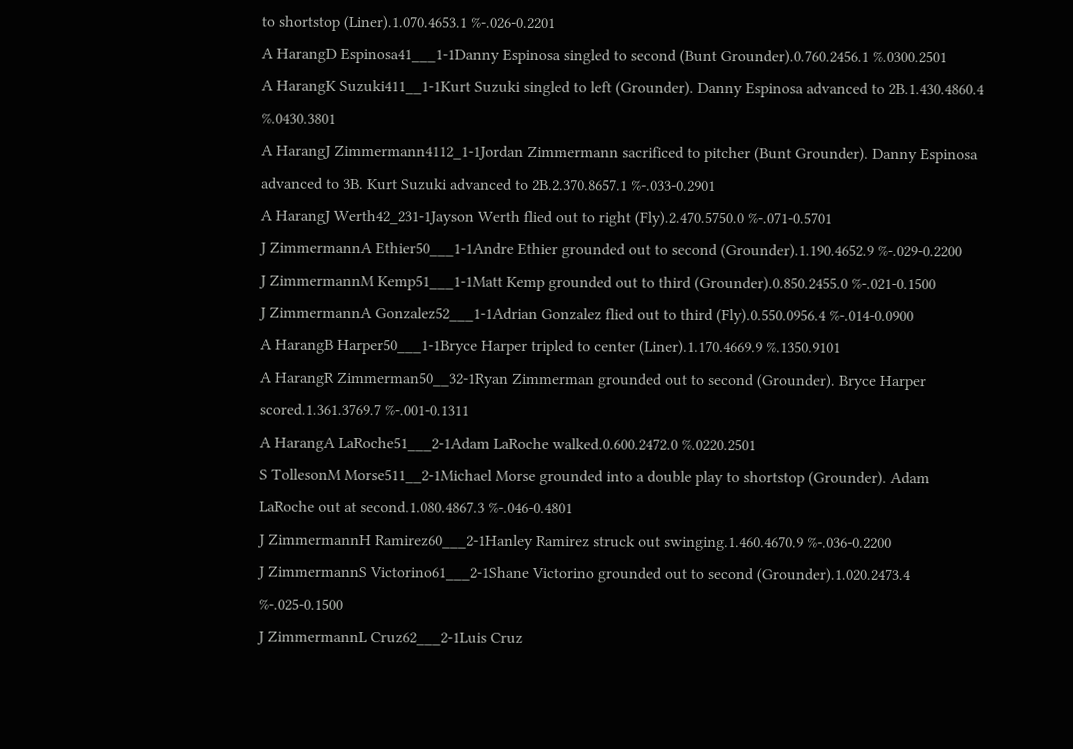to shortstop (Liner).1.070.4653.1 %-.026-0.2201
A HarangD Espinosa41___1-1Danny Espinosa singled to second (Bunt Grounder).0.760.2456.1 %.0300.2501
A HarangK Suzuki411__1-1Kurt Suzuki singled to left (Grounder). Danny Espinosa advanced to 2B.1.430.4860.4 %.0430.3801
A HarangJ Zimmermann4112_1-1Jordan Zimmermann sacrificed to pitcher (Bunt Grounder). Danny Espinosa advanced to 3B. Kurt Suzuki advanced to 2B.2.370.8657.1 %-.033-0.2901
A HarangJ Werth42_231-1Jayson Werth flied out to right (Fly).2.470.5750.0 %-.071-0.5701
J ZimmermannA Ethier50___1-1Andre Ethier grounded out to second (Grounder).1.190.4652.9 %-.029-0.2200
J ZimmermannM Kemp51___1-1Matt Kemp grounded out to third (Grounder).0.850.2455.0 %-.021-0.1500
J ZimmermannA Gonzalez52___1-1Adrian Gonzalez flied out to third (Fly).0.550.0956.4 %-.014-0.0900
A HarangB Harper50___1-1Bryce Harper tripled to center (Liner).1.170.4669.9 %.1350.9101
A HarangR Zimmerman50__32-1Ryan Zimmerman grounded out to second (Grounder). Bryce Harper scored.1.361.3769.7 %-.001-0.1311
A HarangA LaRoche51___2-1Adam LaRoche walked.0.600.2472.0 %.0220.2501
S TollesonM Morse511__2-1Michael Morse grounded into a double play to shortstop (Grounder). Adam LaRoche out at second.1.080.4867.3 %-.046-0.4801
J ZimmermannH Ramirez60___2-1Hanley Ramirez struck out swinging.1.460.4670.9 %-.036-0.2200
J ZimmermannS Victorino61___2-1Shane Victorino grounded out to second (Grounder).1.020.2473.4 %-.025-0.1500
J ZimmermannL Cruz62___2-1Luis Cruz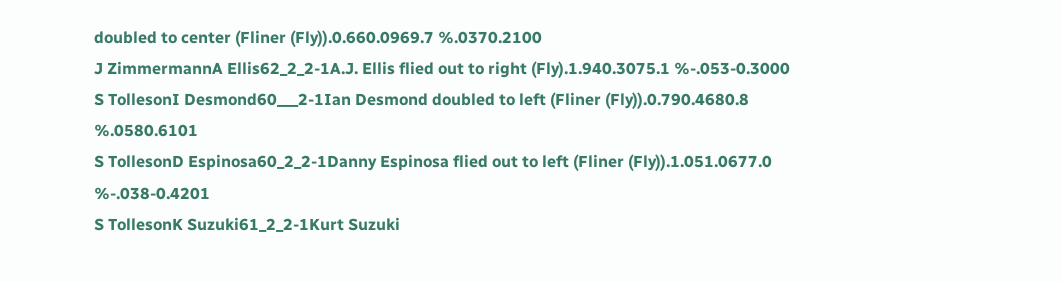doubled to center (Fliner (Fly)).0.660.0969.7 %.0370.2100
J ZimmermannA Ellis62_2_2-1A.J. Ellis flied out to right (Fly).1.940.3075.1 %-.053-0.3000
S TollesonI Desmond60___2-1Ian Desmond doubled to left (Fliner (Fly)).0.790.4680.8 %.0580.6101
S TollesonD Espinosa60_2_2-1Danny Espinosa flied out to left (Fliner (Fly)).1.051.0677.0 %-.038-0.4201
S TollesonK Suzuki61_2_2-1Kurt Suzuki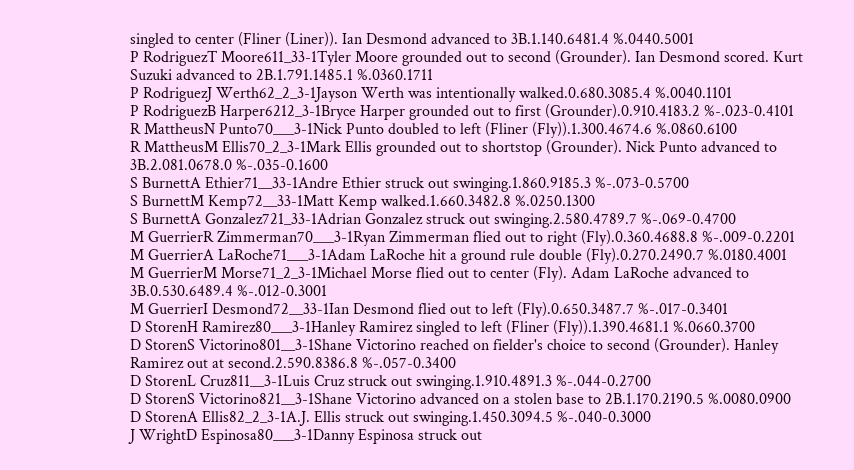singled to center (Fliner (Liner)). Ian Desmond advanced to 3B.1.140.6481.4 %.0440.5001
P RodriguezT Moore611_33-1Tyler Moore grounded out to second (Grounder). Ian Desmond scored. Kurt Suzuki advanced to 2B.1.791.1485.1 %.0360.1711
P RodriguezJ Werth62_2_3-1Jayson Werth was intentionally walked.0.680.3085.4 %.0040.1101
P RodriguezB Harper6212_3-1Bryce Harper grounded out to first (Grounder).0.910.4183.2 %-.023-0.4101
R MattheusN Punto70___3-1Nick Punto doubled to left (Fliner (Fly)).1.300.4674.6 %.0860.6100
R MattheusM Ellis70_2_3-1Mark Ellis grounded out to shortstop (Grounder). Nick Punto advanced to 3B.2.081.0678.0 %-.035-0.1600
S BurnettA Ethier71__33-1Andre Ethier struck out swinging.1.860.9185.3 %-.073-0.5700
S BurnettM Kemp72__33-1Matt Kemp walked.1.660.3482.8 %.0250.1300
S BurnettA Gonzalez721_33-1Adrian Gonzalez struck out swinging.2.580.4789.7 %-.069-0.4700
M GuerrierR Zimmerman70___3-1Ryan Zimmerman flied out to right (Fly).0.360.4688.8 %-.009-0.2201
M GuerrierA LaRoche71___3-1Adam LaRoche hit a ground rule double (Fly).0.270.2490.7 %.0180.4001
M GuerrierM Morse71_2_3-1Michael Morse flied out to center (Fly). Adam LaRoche advanced to 3B.0.530.6489.4 %-.012-0.3001
M GuerrierI Desmond72__33-1Ian Desmond flied out to left (Fly).0.650.3487.7 %-.017-0.3401
D StorenH Ramirez80___3-1Hanley Ramirez singled to left (Fliner (Fly)).1.390.4681.1 %.0660.3700
D StorenS Victorino801__3-1Shane Victorino reached on fielder's choice to second (Grounder). Hanley Ramirez out at second.2.590.8386.8 %-.057-0.3400
D StorenL Cruz811__3-1Luis Cruz struck out swinging.1.910.4891.3 %-.044-0.2700
D StorenS Victorino821__3-1Shane Victorino advanced on a stolen base to 2B.1.170.2190.5 %.0080.0900
D StorenA Ellis82_2_3-1A.J. Ellis struck out swinging.1.450.3094.5 %-.040-0.3000
J WrightD Espinosa80___3-1Danny Espinosa struck out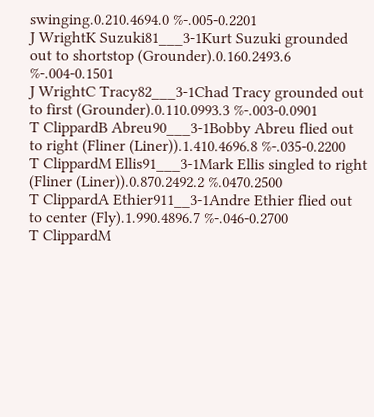swinging.0.210.4694.0 %-.005-0.2201
J WrightK Suzuki81___3-1Kurt Suzuki grounded out to shortstop (Grounder).0.160.2493.6 %-.004-0.1501
J WrightC Tracy82___3-1Chad Tracy grounded out to first (Grounder).0.110.0993.3 %-.003-0.0901
T ClippardB Abreu90___3-1Bobby Abreu flied out to right (Fliner (Liner)).1.410.4696.8 %-.035-0.2200
T ClippardM Ellis91___3-1Mark Ellis singled to right (Fliner (Liner)).0.870.2492.2 %.0470.2500
T ClippardA Ethier911__3-1Andre Ethier flied out to center (Fly).1.990.4896.7 %-.046-0.2700
T ClippardM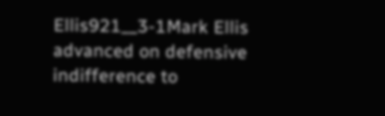Ellis921__3-1Mark Ellis advanced on defensive indifference to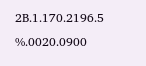2B.1.170.2196.5 %.0020.0900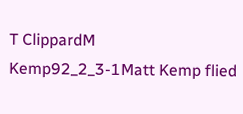T ClippardM Kemp92_2_3-1Matt Kemp flied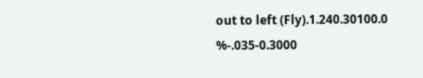out to left (Fly).1.240.30100.0 %-.035-0.3000